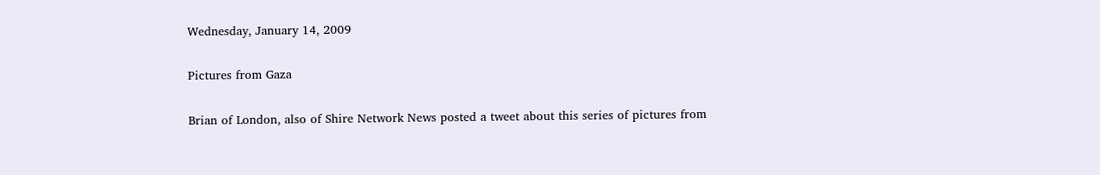Wednesday, January 14, 2009

Pictures from Gaza

Brian of London, also of Shire Network News posted a tweet about this series of pictures from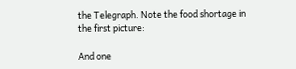the Telegraph. Note the food shortage in the first picture:

And one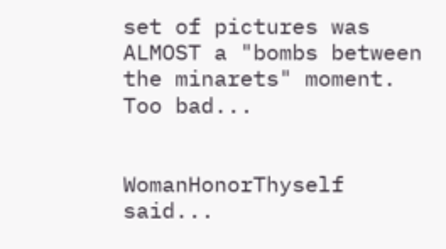set of pictures was ALMOST a "bombs between the minarets" moment. Too bad...


WomanHonorThyself said...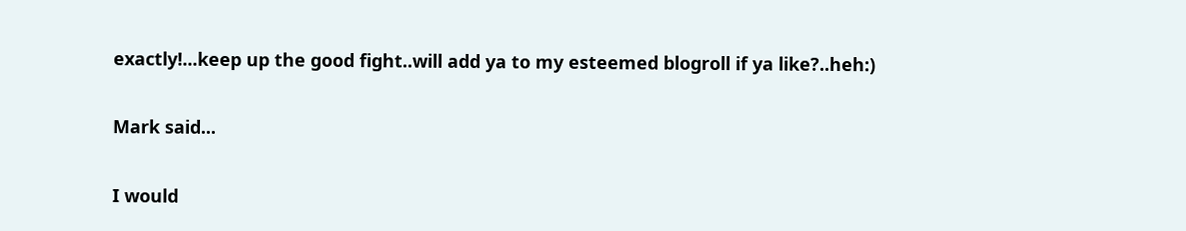exactly!...keep up the good fight..will add ya to my esteemed blogroll if ya like?..heh:)

Mark said...

I would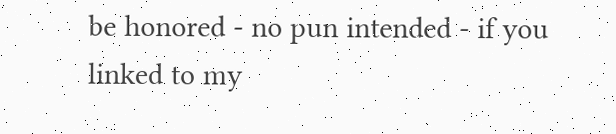be honored - no pun intended - if you linked to my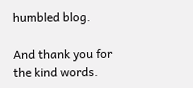humbled blog.

And thank you for the kind words.